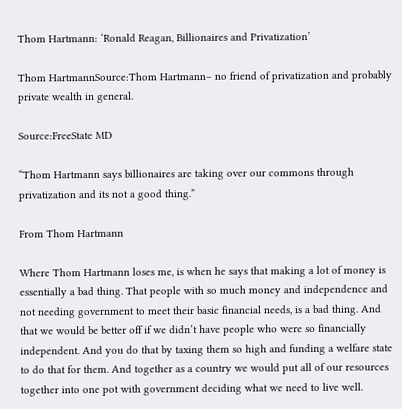Thom Hartmann: ‘Ronald Reagan, Billionaires and Privatization’

Thom HartmannSource:Thom Hartmann– no friend of privatization and probably private wealth in general.

Source:FreeState MD

“Thom Hartmann says billionaires are taking over our commons through privatization and its not a good thing.”

From Thom Hartmann

Where Thom Hartmann loses me, is when he says that making a lot of money is essentially a bad thing. That people with so much money and independence and not needing government to meet their basic financial needs, is a bad thing. And that we would be better off if we didn’t have people who were so financially independent. And you do that by taxing them so high and funding a welfare state to do that for them. And together as a country we would put all of our resources together into one pot with government deciding what we need to live well.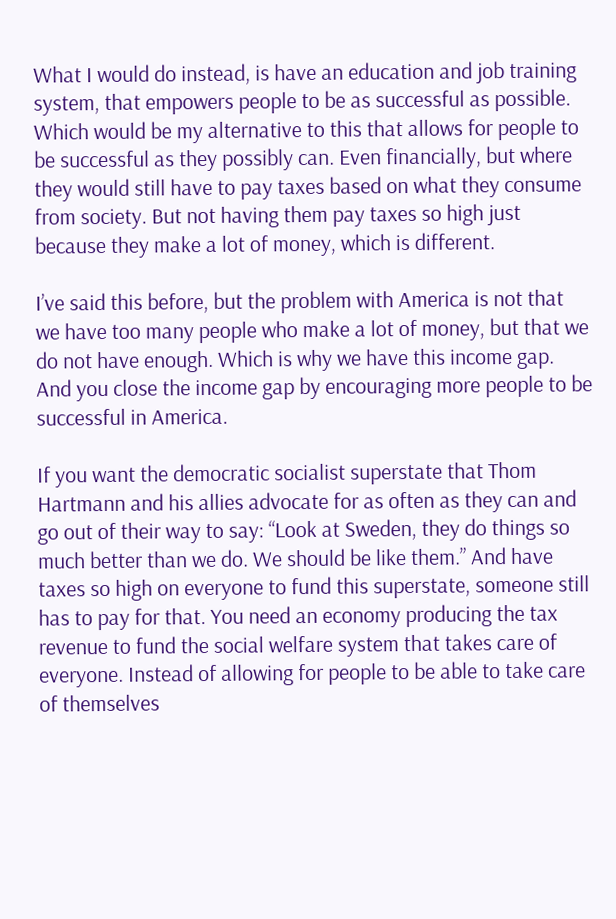What I would do instead, is have an education and job training system, that empowers people to be as successful as possible. Which would be my alternative to this that allows for people to be successful as they possibly can. Even financially, but where they would still have to pay taxes based on what they consume from society. But not having them pay taxes so high just because they make a lot of money, which is different.

I’ve said this before, but the problem with America is not that we have too many people who make a lot of money, but that we do not have enough. Which is why we have this income gap. And you close the income gap by encouraging more people to be successful in America.

If you want the democratic socialist superstate that Thom Hartmann and his allies advocate for as often as they can and go out of their way to say: “Look at Sweden, they do things so much better than we do. We should be like them.” And have taxes so high on everyone to fund this superstate, someone still has to pay for that. You need an economy producing the tax revenue to fund the social welfare system that takes care of everyone. Instead of allowing for people to be able to take care of themselves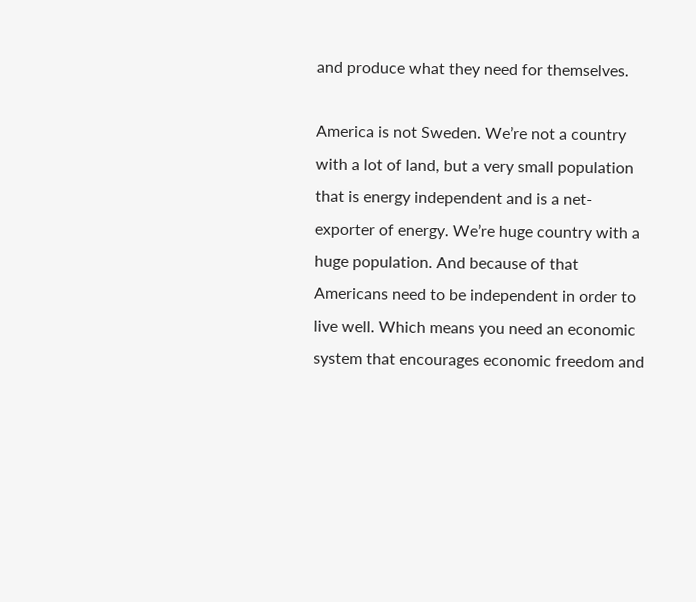and produce what they need for themselves.

America is not Sweden. We’re not a country with a lot of land, but a very small population that is energy independent and is a net-exporter of energy. We’re huge country with a huge population. And because of that Americans need to be independent in order to live well. Which means you need an economic system that encourages economic freedom and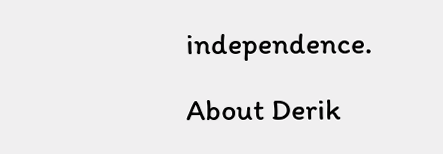independence.

About Derik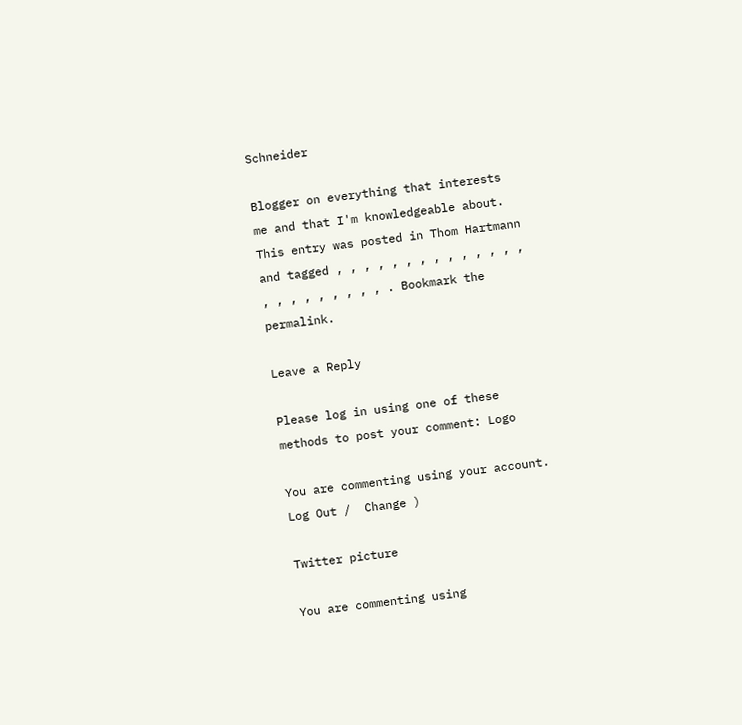Schneider

Blogger on everything that interests me and that I'm knowledgeable about.
This entry was posted in Thom Hartmann and tagged , , , , , , , , , , , , , , , , , , , , , , , . Bookmark the permalink.

Leave a Reply

Please log in using one of these methods to post your comment: Logo

You are commenting using your account. Log Out /  Change )

Twitter picture

You are commenting using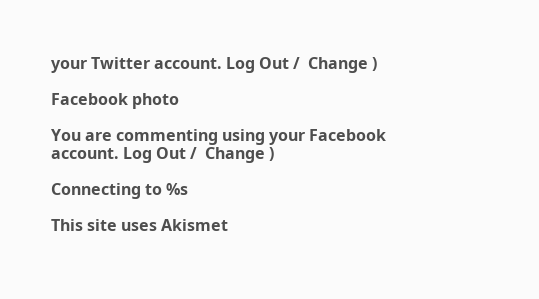your Twitter account. Log Out /  Change )

Facebook photo

You are commenting using your Facebook account. Log Out /  Change )

Connecting to %s

This site uses Akismet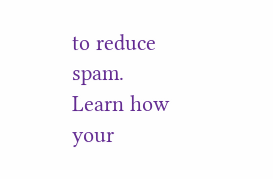to reduce spam. Learn how your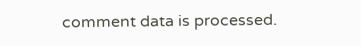comment data is processed.